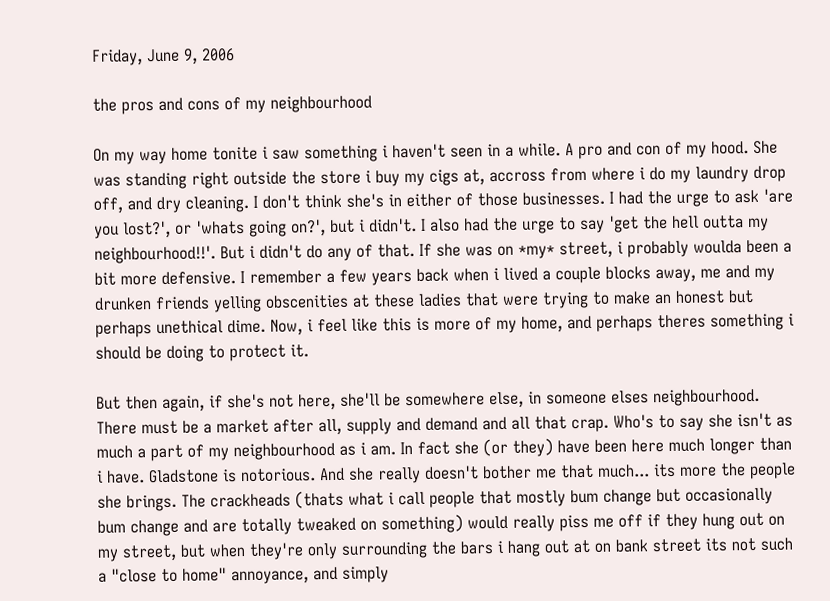Friday, June 9, 2006

the pros and cons of my neighbourhood

On my way home tonite i saw something i haven't seen in a while. A pro and con of my hood. She was standing right outside the store i buy my cigs at, accross from where i do my laundry drop off, and dry cleaning. I don't think she's in either of those businesses. I had the urge to ask 'are you lost?', or 'whats going on?', but i didn't. I also had the urge to say 'get the hell outta my neighbourhood!!'. But i didn't do any of that. If she was on *my* street, i probably woulda been a bit more defensive. I remember a few years back when i lived a couple blocks away, me and my drunken friends yelling obscenities at these ladies that were trying to make an honest but perhaps unethical dime. Now, i feel like this is more of my home, and perhaps theres something i should be doing to protect it.

But then again, if she's not here, she'll be somewhere else, in someone elses neighbourhood. There must be a market after all, supply and demand and all that crap. Who's to say she isn't as much a part of my neighbourhood as i am. In fact she (or they) have been here much longer than i have. Gladstone is notorious. And she really doesn't bother me that much... its more the people she brings. The crackheads (thats what i call people that mostly bum change but occasionally bum change and are totally tweaked on something) would really piss me off if they hung out on my street, but when they're only surrounding the bars i hang out at on bank street its not such a "close to home" annoyance, and simply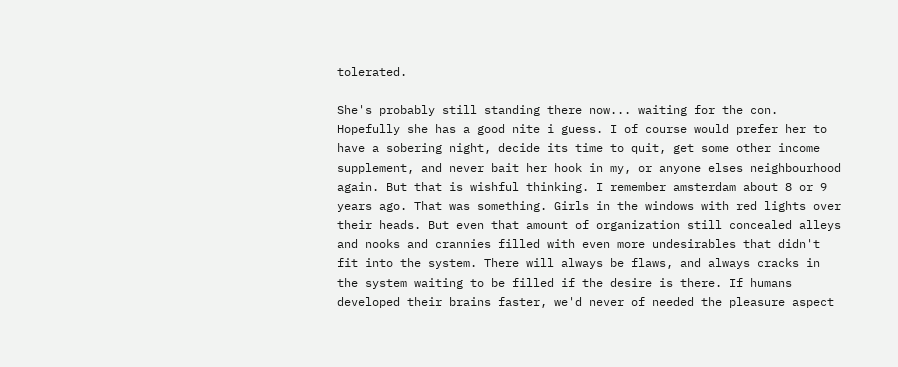tolerated.

She's probably still standing there now... waiting for the con. Hopefully she has a good nite i guess. I of course would prefer her to have a sobering night, decide its time to quit, get some other income supplement, and never bait her hook in my, or anyone elses neighbourhood again. But that is wishful thinking. I remember amsterdam about 8 or 9 years ago. That was something. Girls in the windows with red lights over their heads. But even that amount of organization still concealed alleys and nooks and crannies filled with even more undesirables that didn't fit into the system. There will always be flaws, and always cracks in the system waiting to be filled if the desire is there. If humans developed their brains faster, we'd never of needed the pleasure aspect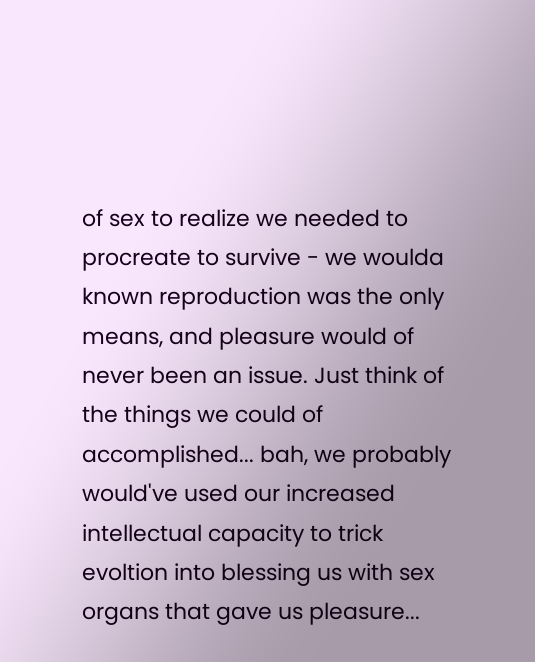of sex to realize we needed to procreate to survive - we woulda known reproduction was the only means, and pleasure would of never been an issue. Just think of the things we could of accomplished... bah, we probably would've used our increased intellectual capacity to trick evoltion into blessing us with sex organs that gave us pleasure...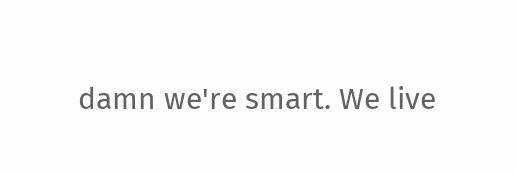damn we're smart. We live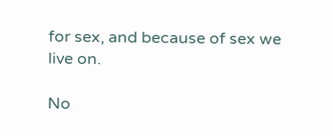for sex, and because of sex we live on.

No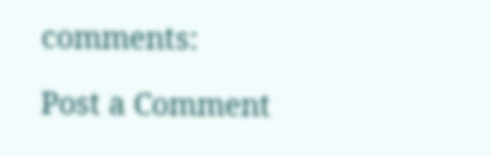comments:

Post a Comment